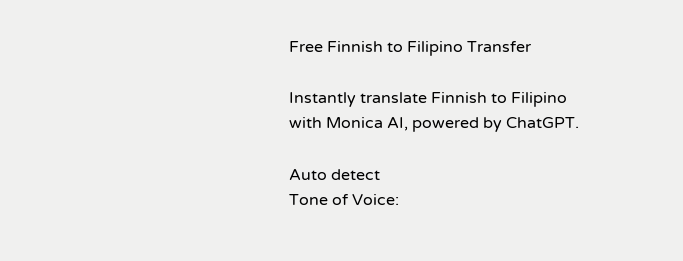Free Finnish to Filipino Transfer

Instantly translate Finnish to Filipino with Monica AI, powered by ChatGPT.

Auto detect
Tone of Voice: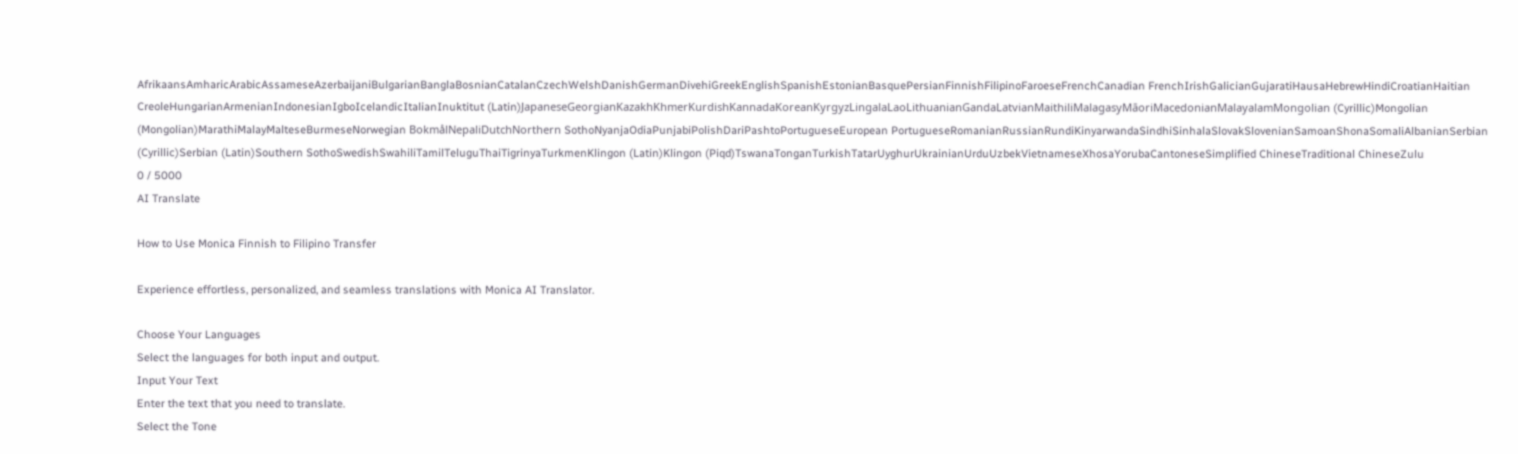AfrikaansAmharicArabicAssameseAzerbaijaniBulgarianBanglaBosnianCatalanCzechWelshDanishGermanDivehiGreekEnglishSpanishEstonianBasquePersianFinnishFilipinoFaroeseFrenchCanadian FrenchIrishGalicianGujaratiHausaHebrewHindiCroatianHaitian CreoleHungarianArmenianIndonesianIgboIcelandicItalianInuktitut (Latin)JapaneseGeorgianKazakhKhmerKurdishKannadaKoreanKyrgyzLingalaLaoLithuanianGandaLatvianMaithiliMalagasyMāoriMacedonianMalayalamMongolian (Cyrillic)Mongolian (Mongolian)MarathiMalayMalteseBurmeseNorwegian BokmålNepaliDutchNorthern SothoNyanjaOdiaPunjabiPolishDariPashtoPortugueseEuropean PortugueseRomanianRussianRundiKinyarwandaSindhiSinhalaSlovakSlovenianSamoanShonaSomaliAlbanianSerbian (Cyrillic)Serbian (Latin)Southern SothoSwedishSwahiliTamilTeluguThaiTigrinyaTurkmenKlingon (Latin)Klingon (Piqd)TswanaTonganTurkishTatarUyghurUkrainianUrduUzbekVietnameseXhosaYorubaCantoneseSimplified ChineseTraditional ChineseZulu
0 / 5000
AI Translate

How to Use Monica Finnish to Filipino Transfer

Experience effortless, personalized, and seamless translations with Monica AI Translator.

Choose Your Languages
Select the languages for both input and output.
Input Your Text
Enter the text that you need to translate.
Select the Tone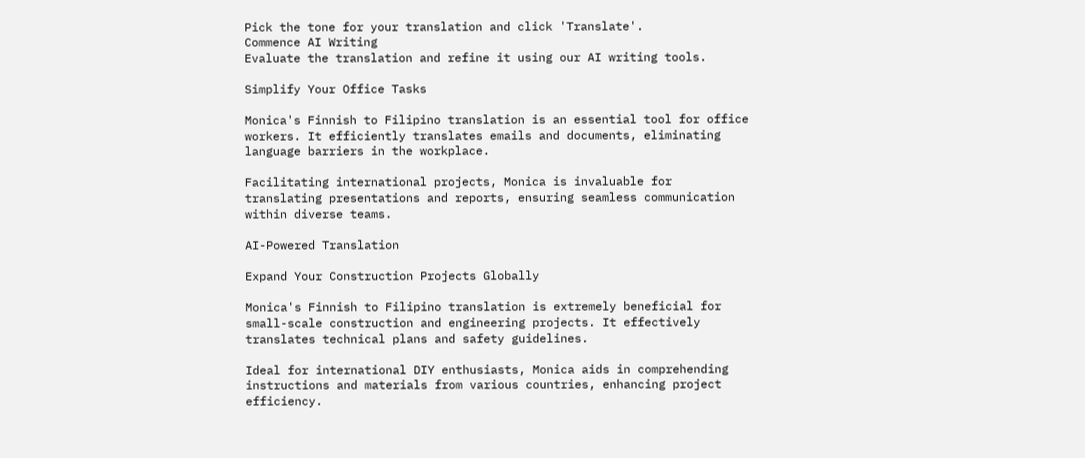Pick the tone for your translation and click 'Translate'.
Commence AI Writing
Evaluate the translation and refine it using our AI writing tools.

Simplify Your Office Tasks

Monica's Finnish to Filipino translation is an essential tool for office workers. It efficiently translates emails and documents, eliminating language barriers in the workplace.

Facilitating international projects, Monica is invaluable for translating presentations and reports, ensuring seamless communication within diverse teams.

AI-Powered Translation

Expand Your Construction Projects Globally

Monica's Finnish to Filipino translation is extremely beneficial for small-scale construction and engineering projects. It effectively translates technical plans and safety guidelines.

Ideal for international DIY enthusiasts, Monica aids in comprehending instructions and materials from various countries, enhancing project efficiency.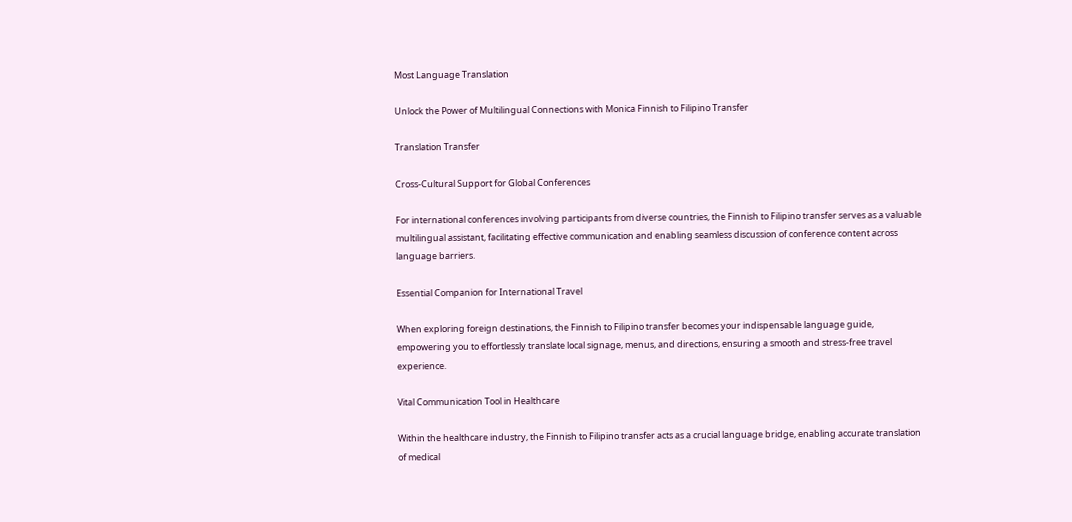Most Language Translation

Unlock the Power of Multilingual Connections with Monica Finnish to Filipino Transfer

Translation Transfer

Cross-Cultural Support for Global Conferences

For international conferences involving participants from diverse countries, the Finnish to Filipino transfer serves as a valuable multilingual assistant, facilitating effective communication and enabling seamless discussion of conference content across language barriers.

Essential Companion for International Travel

When exploring foreign destinations, the Finnish to Filipino transfer becomes your indispensable language guide, empowering you to effortlessly translate local signage, menus, and directions, ensuring a smooth and stress-free travel experience.

Vital Communication Tool in Healthcare

Within the healthcare industry, the Finnish to Filipino transfer acts as a crucial language bridge, enabling accurate translation of medical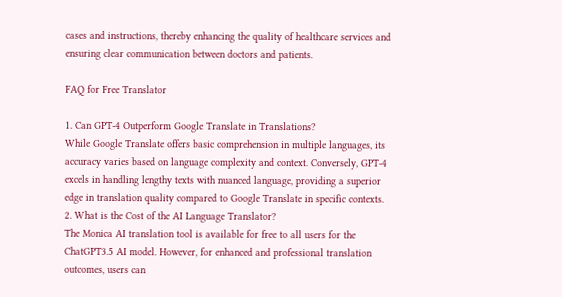cases and instructions, thereby enhancing the quality of healthcare services and ensuring clear communication between doctors and patients.

FAQ for Free Translator

1. Can GPT-4 Outperform Google Translate in Translations?
While Google Translate offers basic comprehension in multiple languages, its accuracy varies based on language complexity and context. Conversely, GPT-4 excels in handling lengthy texts with nuanced language, providing a superior edge in translation quality compared to Google Translate in specific contexts.
2. What is the Cost of the AI Language Translator?
The Monica AI translation tool is available for free to all users for the ChatGPT3.5 AI model. However, for enhanced and professional translation outcomes, users can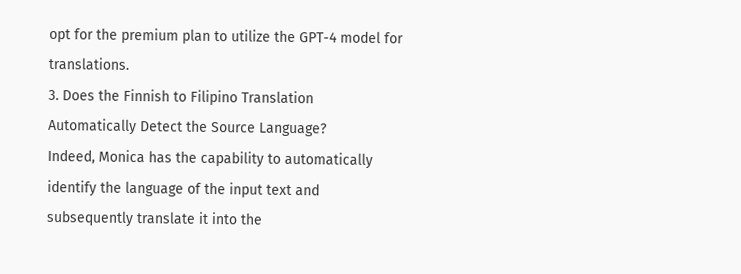opt for the premium plan to utilize the GPT-4 model for translations.
3. Does the Finnish to Filipino Translation Automatically Detect the Source Language?
Indeed, Monica has the capability to automatically identify the language of the input text and subsequently translate it into the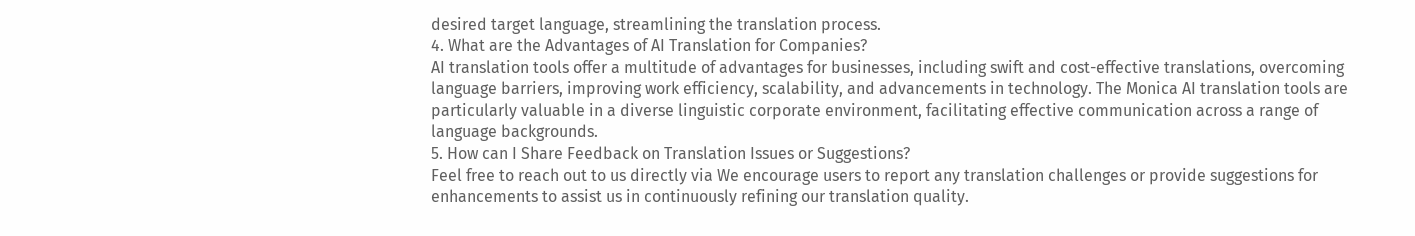desired target language, streamlining the translation process.
4. What are the Advantages of AI Translation for Companies?
AI translation tools offer a multitude of advantages for businesses, including swift and cost-effective translations, overcoming language barriers, improving work efficiency, scalability, and advancements in technology. The Monica AI translation tools are particularly valuable in a diverse linguistic corporate environment, facilitating effective communication across a range of language backgrounds.
5. How can I Share Feedback on Translation Issues or Suggestions?
Feel free to reach out to us directly via We encourage users to report any translation challenges or provide suggestions for enhancements to assist us in continuously refining our translation quality.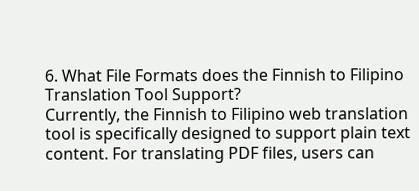6. What File Formats does the Finnish to Filipino Translation Tool Support?
Currently, the Finnish to Filipino web translation tool is specifically designed to support plain text content. For translating PDF files, users can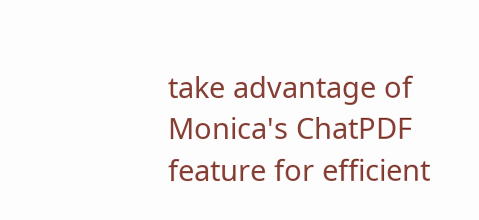take advantage of Monica's ChatPDF feature for efficient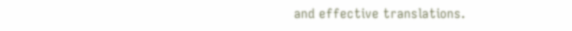and effective translations.